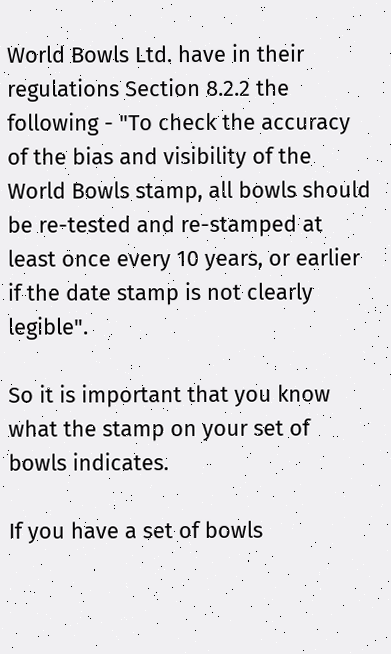World Bowls Ltd. have in their regulations Section 8.2.2 the following - "To check the accuracy of the bias and visibility of the World Bowls stamp, all bowls should be re-tested and re-stamped at least once every 10 years, or earlier if the date stamp is not clearly legible".

So it is important that you know what the stamp on your set of bowls indicates.

If you have a set of bowls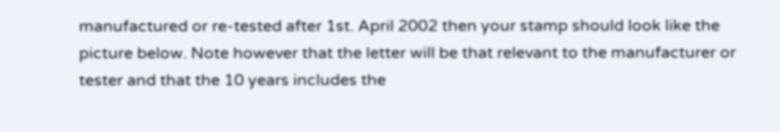manufactured or re-tested after 1st. April 2002 then your stamp should look like the picture below. Note however that the letter will be that relevant to the manufacturer or tester and that the 10 years includes the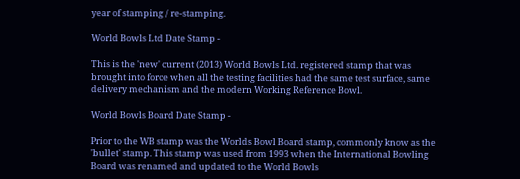year of stamping / re-stamping.

World Bowls Ltd Date Stamp -

This is the 'new' current (2013) World Bowls Ltd. registered stamp that was brought into force when all the testing facilities had the same test surface, same delivery mechanism and the modern Working Reference Bowl.

World Bowls Board Date Stamp -

Prior to the WB stamp was the Worlds Bowl Board stamp, commonly know as the 'bullet' stamp. This stamp was used from 1993 when the International Bowling Board was renamed and updated to the World Bowls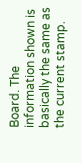Board. The information shown is basically the same as the current stamp.